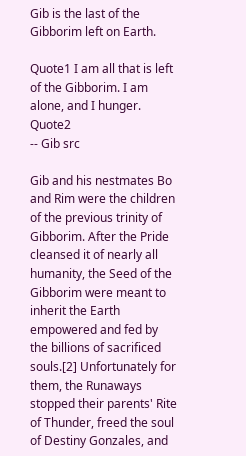Gib is the last of the Gibborim left on Earth.

Quote1 I am all that is left of the Gibborim. I am alone, and I hunger. Quote2
-- Gib src

Gib and his nestmates Bo and Rim were the children of the previous trinity of Gibborim. After the Pride cleansed it of nearly all humanity, the Seed of the Gibborim were meant to inherit the Earth empowered and fed by the billions of sacrificed souls.[2] Unfortunately for them, the Runaways stopped their parents' Rite of Thunder, freed the soul of Destiny Gonzales, and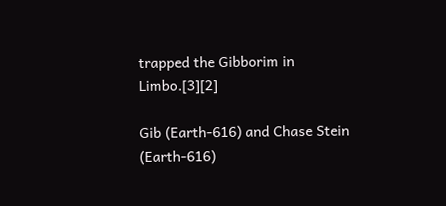trapped the Gibborim in Limbo.[3][2]

Gib (Earth-616) and Chase Stein (Earth-616)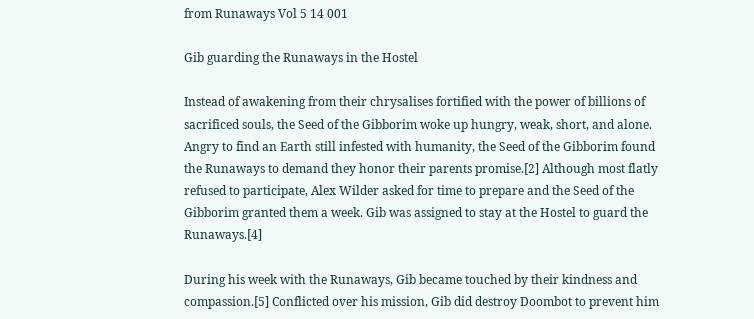from Runaways Vol 5 14 001

Gib guarding the Runaways in the Hostel

Instead of awakening from their chrysalises fortified with the power of billions of sacrificed souls, the Seed of the Gibborim woke up hungry, weak, short, and alone. Angry to find an Earth still infested with humanity, the Seed of the Gibborim found the Runaways to demand they honor their parents promise.[2] Although most flatly refused to participate, Alex Wilder asked for time to prepare and the Seed of the Gibborim granted them a week. Gib was assigned to stay at the Hostel to guard the Runaways.[4]

During his week with the Runaways, Gib became touched by their kindness and compassion.[5] Conflicted over his mission, Gib did destroy Doombot to prevent him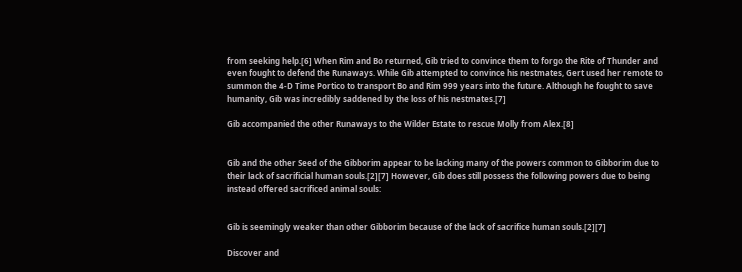from seeking help.[6] When Rim and Bo returned, Gib tried to convince them to forgo the Rite of Thunder and even fought to defend the Runaways. While Gib attempted to convince his nestmates, Gert used her remote to summon the 4-D Time Portico to transport Bo and Rim 999 years into the future. Although he fought to save humanity, Gib was incredibly saddened by the loss of his nestmates.[7]

Gib accompanied the other Runaways to the Wilder Estate to rescue Molly from Alex.[8]


Gib and the other Seed of the Gibborim appear to be lacking many of the powers common to Gibborim due to their lack of sacrificial human souls.[2][7] However, Gib does still possess the following powers due to being instead offered sacrificed animal souls:


Gib is seemingly weaker than other Gibborim because of the lack of sacrifice human souls.[2][7]

Discover and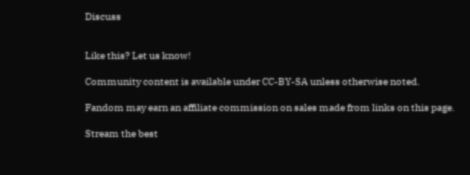Discuss


Like this? Let us know!

Community content is available under CC-BY-SA unless otherwise noted.

Fandom may earn an affiliate commission on sales made from links on this page.

Stream the best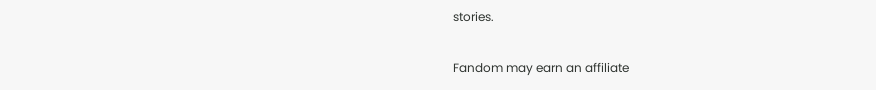stories.

Fandom may earn an affiliate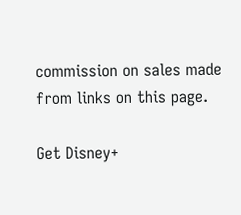commission on sales made from links on this page.

Get Disney+